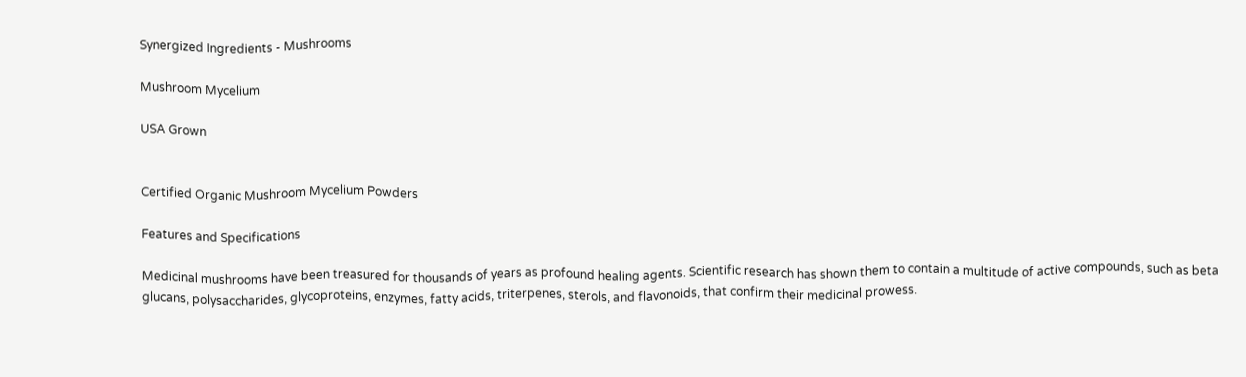Synergized Ingredients - Mushrooms

Mushroom Mycelium

USA Grown


Certified Organic Mushroom Mycelium Powders

Features and Specifications

Medicinal mushrooms have been treasured for thousands of years as profound healing agents. Scientific research has shown them to contain a multitude of active compounds, such as beta glucans, polysaccharides, glycoproteins, enzymes, fatty acids, triterpenes, sterols, and flavonoids, that confirm their medicinal prowess.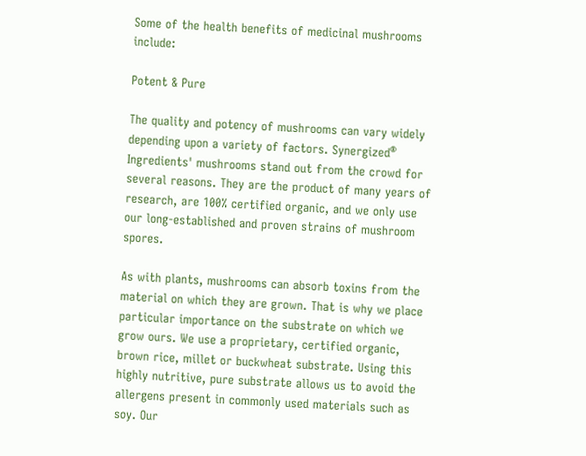Some of the health benefits of medicinal mushrooms include:

Potent & Pure

The quality and potency of mushrooms can vary widely depending upon a variety of factors. Synergized® Ingredients' mushrooms stand out from the crowd for several reasons. They are the product of many years of research, are 100% certified organic, and we only use our long-established and proven strains of mushroom spores.

As with plants, mushrooms can absorb toxins from the material on which they are grown. That is why we place particular importance on the substrate on which we grow ours. We use a proprietary, certified organic, brown rice, millet or buckwheat substrate. Using this highly nutritive, pure substrate allows us to avoid the allergens present in commonly used materials such as soy. Our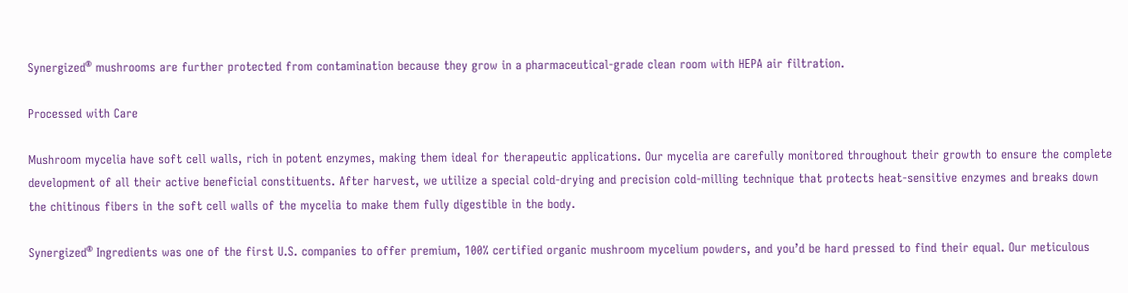Synergized® mushrooms are further protected from contamination because they grow in a pharmaceutical-grade clean room with HEPA air filtration.

Processed with Care

Mushroom mycelia have soft cell walls, rich in potent enzymes, making them ideal for therapeutic applications. Our mycelia are carefully monitored throughout their growth to ensure the complete development of all their active beneficial constituents. After harvest, we utilize a special cold-drying and precision cold-milling technique that protects heat-sensitive enzymes and breaks down the chitinous fibers in the soft cell walls of the mycelia to make them fully digestible in the body.

Synergized® Ingredients was one of the first U.S. companies to offer premium, 100% certified organic mushroom mycelium powders, and you’d be hard pressed to find their equal. Our meticulous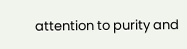attention to purity and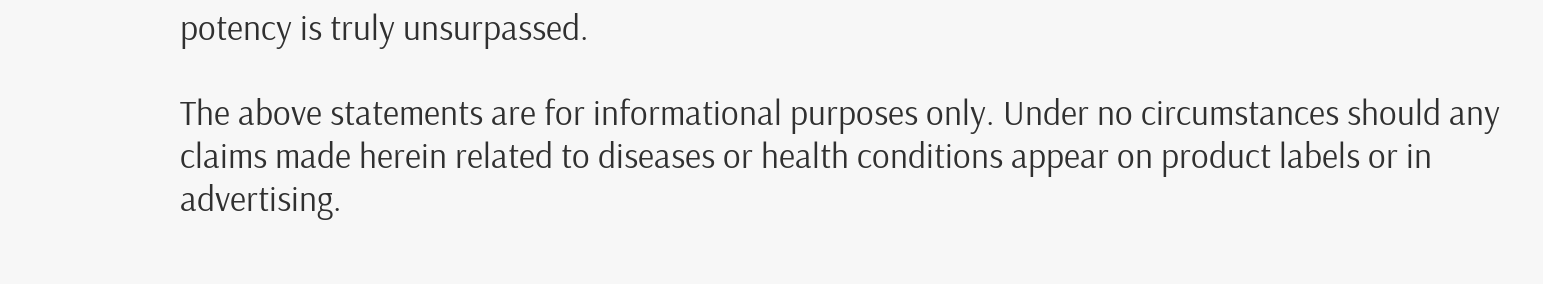potency is truly unsurpassed.

The above statements are for informational purposes only. Under no circumstances should any claims made herein related to diseases or health conditions appear on product labels or in advertising.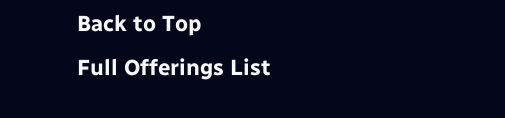Back to Top
Full Offerings List